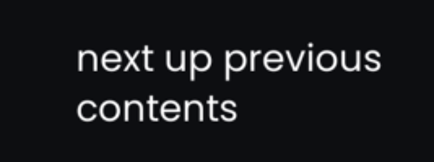next up previous contents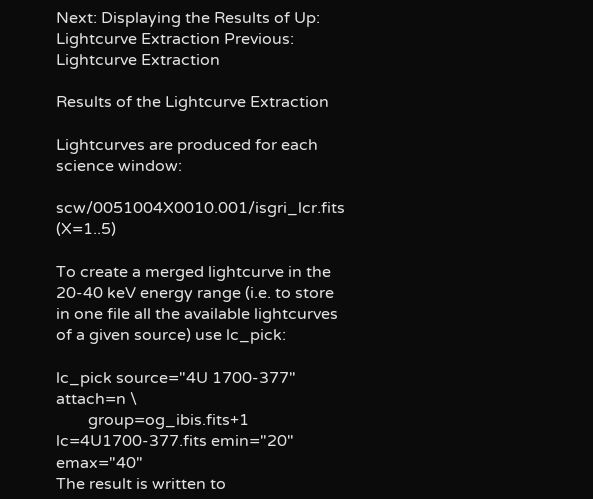Next: Displaying the Results of Up: Lightcurve Extraction Previous: Lightcurve Extraction

Results of the Lightcurve Extraction

Lightcurves are produced for each science window:

scw/0051004X0010.001/isgri_lcr.fits (X=1..5)

To create a merged lightcurve in the 20-40 keV energy range (i.e. to store in one file all the available lightcurves of a given source) use lc_pick:

lc_pick source="4U 1700-377" attach=n \
        group=og_ibis.fits+1 lc=4U1700-377.fits emin="20" emax="40"
The result is written to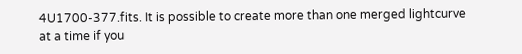4U1700-377.fits. It is possible to create more than one merged lightcurve at a time if you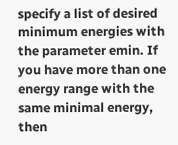specify a list of desired minimum energies with the parameter emin. If you have more than one energy range with the same minimal energy, then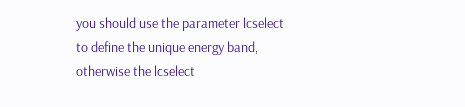you should use the parameter lcselect to define the unique energy band, otherwise the lcselect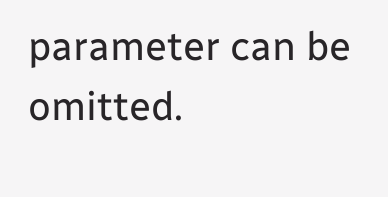parameter can be omitted.